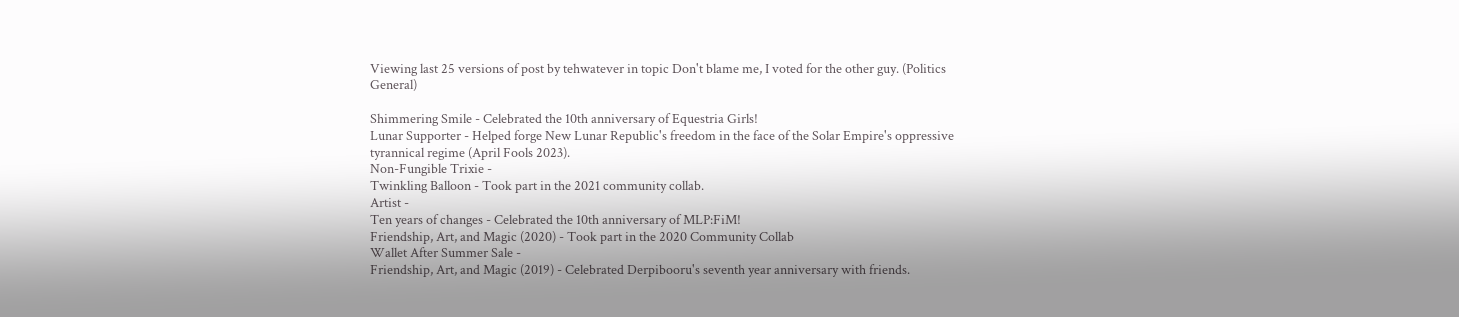Viewing last 25 versions of post by tehwatever in topic Don't blame me, I voted for the other guy. (Politics General)

Shimmering Smile - Celebrated the 10th anniversary of Equestria Girls!
Lunar Supporter - Helped forge New Lunar Republic's freedom in the face of the Solar Empire's oppressive tyrannical regime (April Fools 2023).
Non-Fungible Trixie -
Twinkling Balloon - Took part in the 2021 community collab.
Artist -
Ten years of changes - Celebrated the 10th anniversary of MLP:FiM!
Friendship, Art, and Magic (2020) - Took part in the 2020 Community Collab
Wallet After Summer Sale -
Friendship, Art, and Magic (2019) - Celebrated Derpibooru's seventh year anniversary with friends.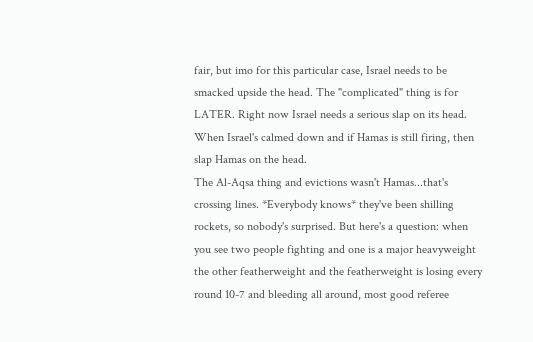fair, but imo for this particular case, Israel needs to be smacked upside the head. The "complicated" thing is for LATER. Right now Israel needs a serious slap on its head. When Israel's calmed down and if Hamas is still firing, then slap Hamas on the head.
The Al-Aqsa thing and evictions wasn't Hamas...that's crossing lines. *Everybody knows* they've been shilling rockets, so nobody's surprised. But here's a question: when you see two people fighting and one is a major heavyweight the other featherweight and the featherweight is losing every round 10-7 and bleeding all around, most good referee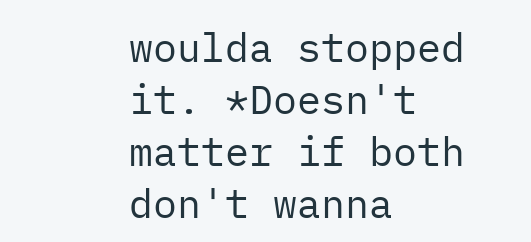woulda stopped it. *Doesn't matter if both don't wanna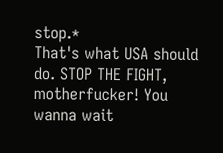stop.*
That's what USA should do. STOP THE FIGHT, motherfucker! You wanna wait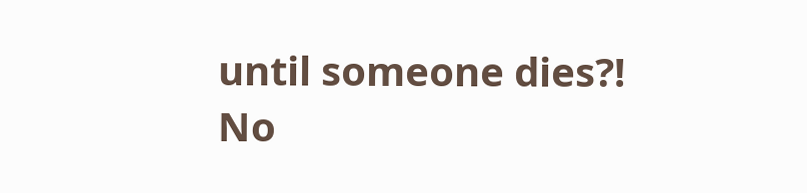until someone dies?!
No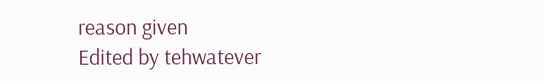reason given
Edited by tehwatever